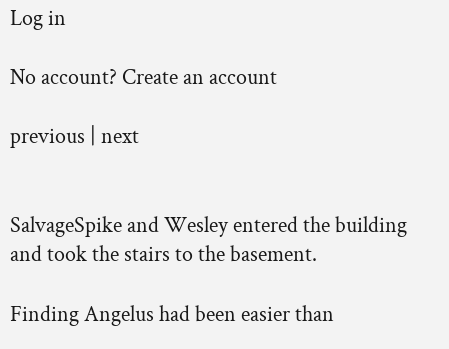Log in

No account? Create an account

previous | next


SalvageSpike and Wesley entered the building and took the stairs to the basement.

Finding Angelus had been easier than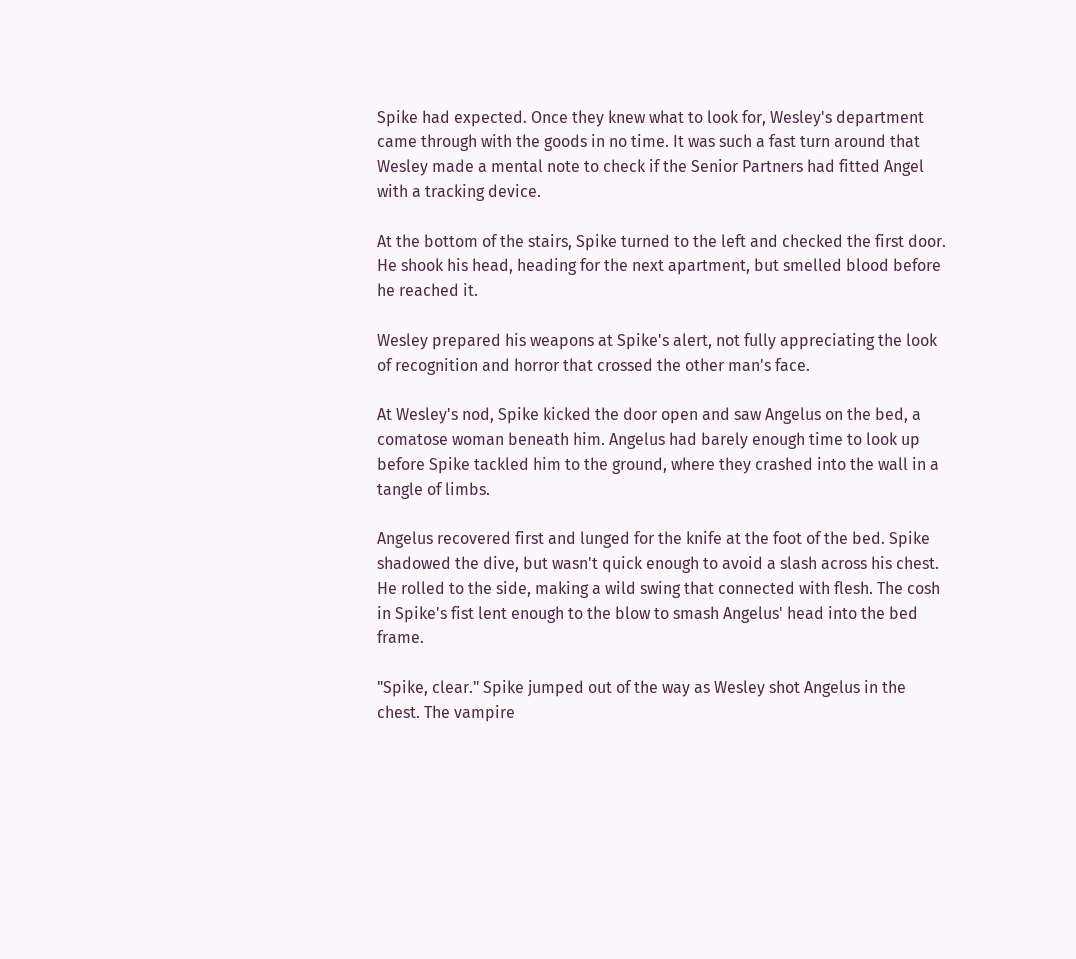Spike had expected. Once they knew what to look for, Wesley's department came through with the goods in no time. It was such a fast turn around that Wesley made a mental note to check if the Senior Partners had fitted Angel with a tracking device.

At the bottom of the stairs, Spike turned to the left and checked the first door. He shook his head, heading for the next apartment, but smelled blood before he reached it.

Wesley prepared his weapons at Spike's alert, not fully appreciating the look of recognition and horror that crossed the other man's face.

At Wesley's nod, Spike kicked the door open and saw Angelus on the bed, a comatose woman beneath him. Angelus had barely enough time to look up before Spike tackled him to the ground, where they crashed into the wall in a tangle of limbs.

Angelus recovered first and lunged for the knife at the foot of the bed. Spike shadowed the dive, but wasn't quick enough to avoid a slash across his chest. He rolled to the side, making a wild swing that connected with flesh. The cosh in Spike's fist lent enough to the blow to smash Angelus' head into the bed frame.

"Spike, clear." Spike jumped out of the way as Wesley shot Angelus in the chest. The vampire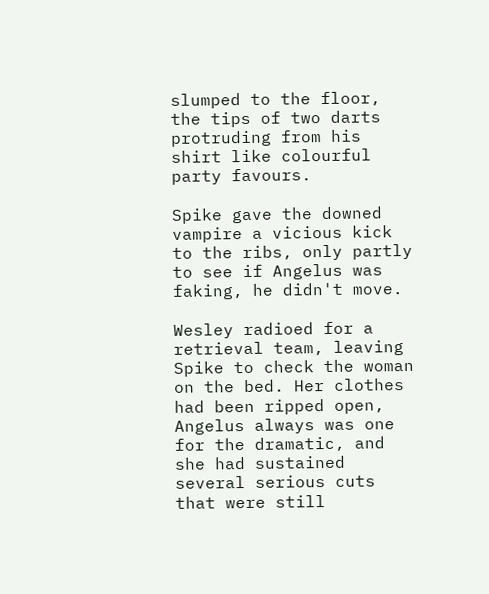slumped to the floor, the tips of two darts protruding from his shirt like colourful party favours.

Spike gave the downed vampire a vicious kick to the ribs, only partly to see if Angelus was faking, he didn't move.

Wesley radioed for a retrieval team, leaving Spike to check the woman on the bed. Her clothes had been ripped open, Angelus always was one for the dramatic, and she had sustained several serious cuts that were still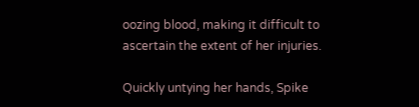oozing blood, making it difficult to ascertain the extent of her injuries.

Quickly untying her hands, Spike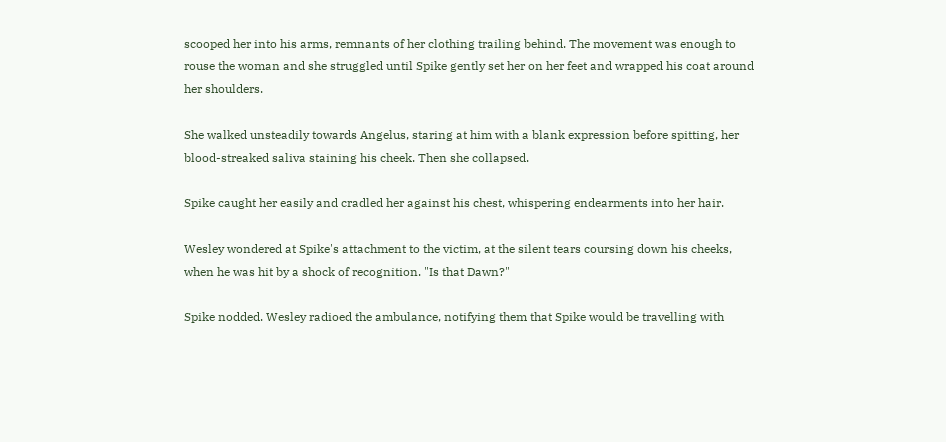scooped her into his arms, remnants of her clothing trailing behind. The movement was enough to rouse the woman and she struggled until Spike gently set her on her feet and wrapped his coat around her shoulders.

She walked unsteadily towards Angelus, staring at him with a blank expression before spitting, her blood-streaked saliva staining his cheek. Then she collapsed.

Spike caught her easily and cradled her against his chest, whispering endearments into her hair.

Wesley wondered at Spike's attachment to the victim, at the silent tears coursing down his cheeks, when he was hit by a shock of recognition. "Is that Dawn?"

Spike nodded. Wesley radioed the ambulance, notifying them that Spike would be travelling with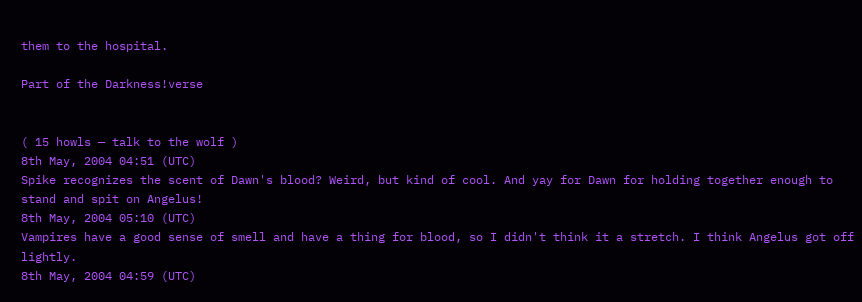them to the hospital.

Part of the Darkness!verse


( 15 howls — talk to the wolf )
8th May, 2004 04:51 (UTC)
Spike recognizes the scent of Dawn's blood? Weird, but kind of cool. And yay for Dawn for holding together enough to stand and spit on Angelus!
8th May, 2004 05:10 (UTC)
Vampires have a good sense of smell and have a thing for blood, so I didn't think it a stretch. I think Angelus got off lightly.
8th May, 2004 04:59 (UTC)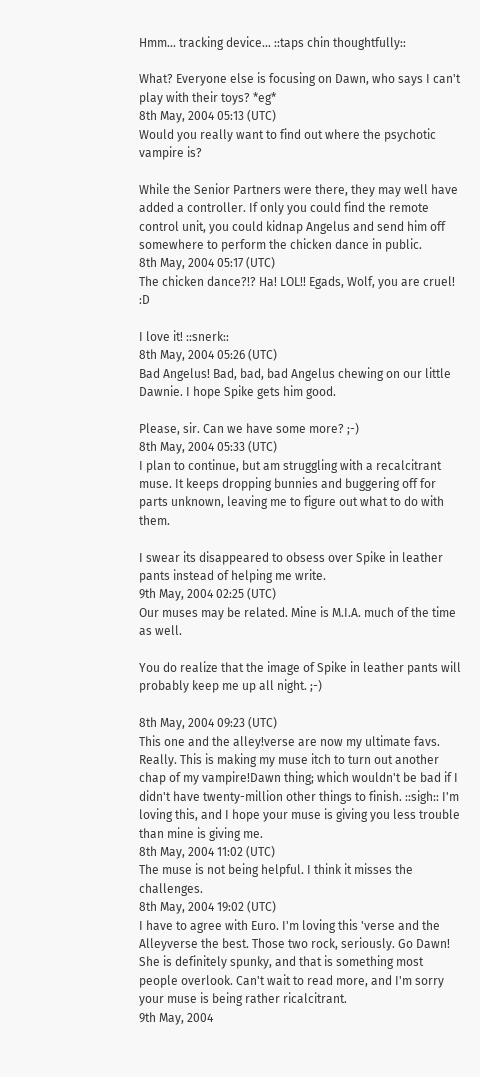Hmm... tracking device... ::taps chin thoughtfully::

What? Everyone else is focusing on Dawn, who says I can't play with their toys? *eg*
8th May, 2004 05:13 (UTC)
Would you really want to find out where the psychotic vampire is?

While the Senior Partners were there, they may well have added a controller. If only you could find the remote control unit, you could kidnap Angelus and send him off somewhere to perform the chicken dance in public.
8th May, 2004 05:17 (UTC)
The chicken dance?!? Ha! LOL!! Egads, Wolf, you are cruel! :D

I love it! ::snerk::
8th May, 2004 05:26 (UTC)
Bad Angelus! Bad, bad, bad Angelus chewing on our little Dawnie. I hope Spike gets him good.

Please, sir. Can we have some more? ;-)
8th May, 2004 05:33 (UTC)
I plan to continue, but am struggling with a recalcitrant muse. It keeps dropping bunnies and buggering off for parts unknown, leaving me to figure out what to do with them.

I swear its disappeared to obsess over Spike in leather pants instead of helping me write.
9th May, 2004 02:25 (UTC)
Our muses may be related. Mine is M.I.A. much of the time as well.

You do realize that the image of Spike in leather pants will probably keep me up all night. ;-)

8th May, 2004 09:23 (UTC)
This one and the alley!verse are now my ultimate favs. Really. This is making my muse itch to turn out another chap of my vampire!Dawn thing; which wouldn't be bad if I didn't have twenty-million other things to finish. ::sigh:: I'm loving this, and I hope your muse is giving you less trouble than mine is giving me.
8th May, 2004 11:02 (UTC)
The muse is not being helpful. I think it misses the challenges.
8th May, 2004 19:02 (UTC)
I have to agree with Euro. I'm loving this 'verse and the Alleyverse the best. Those two rock, seriously. Go Dawn! She is definitely spunky, and that is something most people overlook. Can't wait to read more, and I'm sorry your muse is being rather ricalcitrant.
9th May, 2004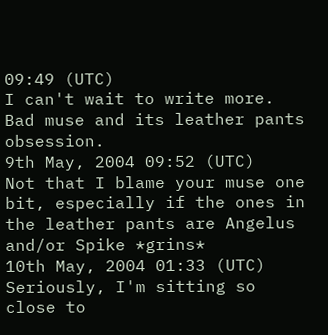09:49 (UTC)
I can't wait to write more. Bad muse and its leather pants obsession.
9th May, 2004 09:52 (UTC)
Not that I blame your muse one bit, especially if the ones in the leather pants are Angelus and/or Spike *grins*
10th May, 2004 01:33 (UTC)
Seriously, I'm sitting so close to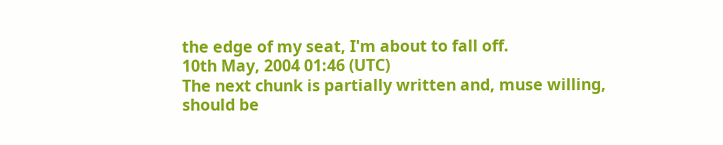the edge of my seat, I'm about to fall off.
10th May, 2004 01:46 (UTC)
The next chunk is partially written and, muse willing, should be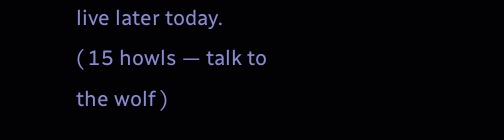live later today.
( 15 howls — talk to the wolf )